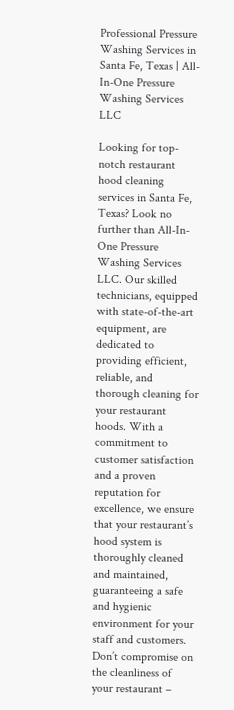Professional Pressure Washing Services in Santa Fe, Texas | All-In-One Pressure Washing Services LLC

Looking for top-notch restaurant hood cleaning services in Santa Fe, Texas? Look no further than All-In-One Pressure Washing Services LLC. Our skilled technicians, equipped with state-of-the-art equipment, are dedicated to providing efficient, reliable, and thorough cleaning for your restaurant hoods. With a commitment to customer satisfaction and a proven reputation for excellence, we ensure that your restaurant’s hood system is thoroughly cleaned and maintained, guaranteeing a safe and hygienic environment for your staff and customers. Don’t compromise on the cleanliness of your restaurant –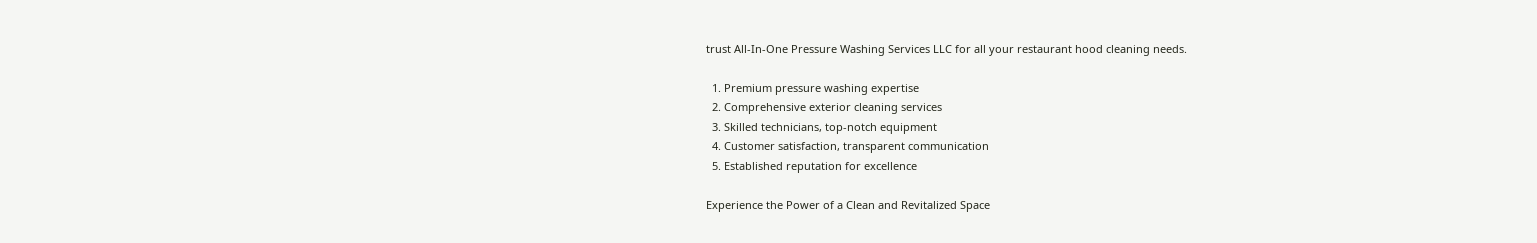trust All-In-One Pressure Washing Services LLC for all your restaurant hood cleaning needs.

  1. Premium pressure washing expertise
  2. Comprehensive exterior cleaning services
  3. Skilled technicians, top-notch equipment
  4. Customer satisfaction, transparent communication
  5. Established reputation for excellence

Experience the Power of a Clean and Revitalized Space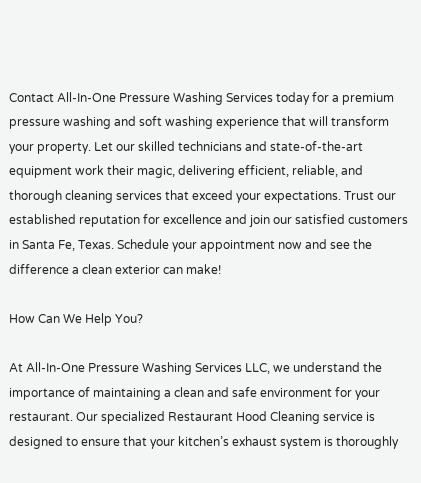Contact All-In-One Pressure Washing Services today for a premium pressure washing and soft washing experience that will transform your property. Let our skilled technicians and state-of-the-art equipment work their magic, delivering efficient, reliable, and thorough cleaning services that exceed your expectations. Trust our established reputation for excellence and join our satisfied customers in Santa Fe, Texas. Schedule your appointment now and see the difference a clean exterior can make!

How Can We Help You?

At All-In-One Pressure Washing Services LLC, we understand the importance of maintaining a clean and safe environment for your restaurant. Our specialized Restaurant Hood Cleaning service is designed to ensure that your kitchen’s exhaust system is thoroughly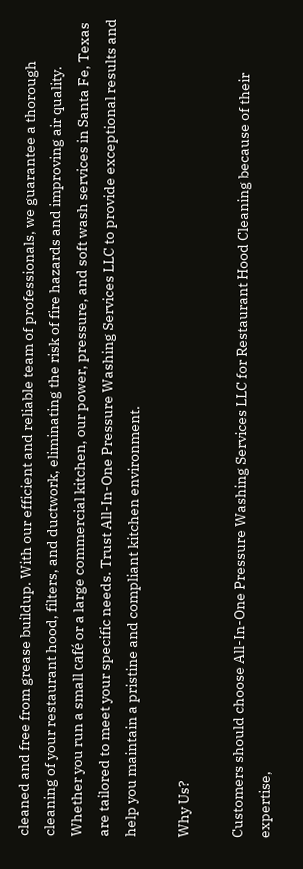cleaned and free from grease buildup. With our efficient and reliable team of professionals, we guarantee a thorough cleaning of your restaurant hood, filters, and ductwork, eliminating the risk of fire hazards and improving air quality. Whether you run a small café or a large commercial kitchen, our power, pressure, and soft wash services in Santa Fe, Texas are tailored to meet your specific needs. Trust All-In-One Pressure Washing Services LLC to provide exceptional results and help you maintain a pristine and compliant kitchen environment.

Why Us?

Customers should choose All-In-One Pressure Washing Services LLC for Restaurant Hood Cleaning because of their expertise,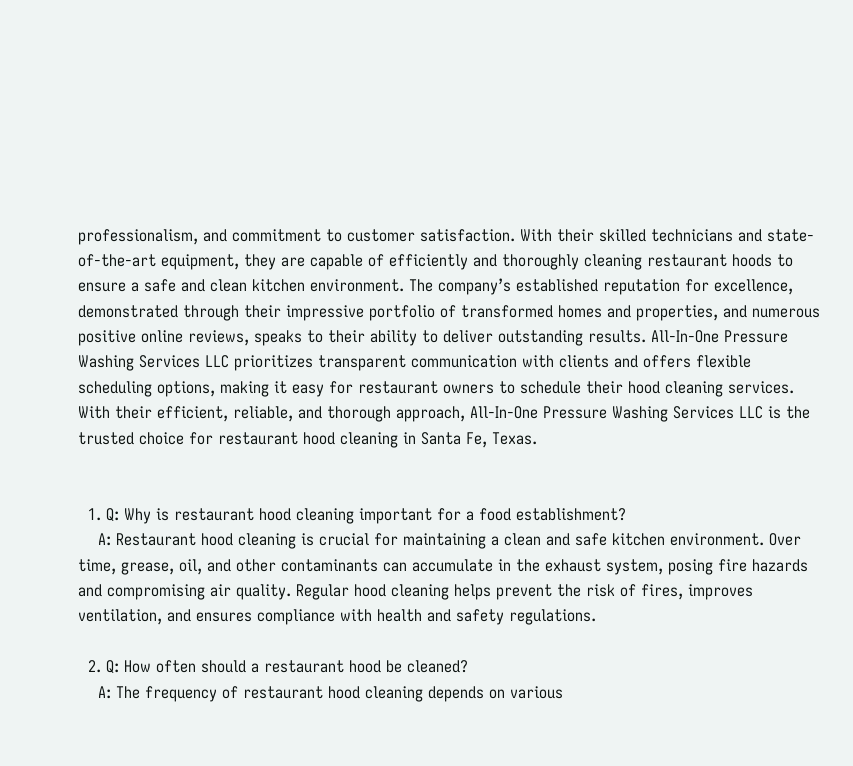professionalism, and commitment to customer satisfaction. With their skilled technicians and state-of-the-art equipment, they are capable of efficiently and thoroughly cleaning restaurant hoods to ensure a safe and clean kitchen environment. The company’s established reputation for excellence, demonstrated through their impressive portfolio of transformed homes and properties, and numerous positive online reviews, speaks to their ability to deliver outstanding results. All-In-One Pressure Washing Services LLC prioritizes transparent communication with clients and offers flexible scheduling options, making it easy for restaurant owners to schedule their hood cleaning services. With their efficient, reliable, and thorough approach, All-In-One Pressure Washing Services LLC is the trusted choice for restaurant hood cleaning in Santa Fe, Texas.


  1. Q: Why is restaurant hood cleaning important for a food establishment?
    A: Restaurant hood cleaning is crucial for maintaining a clean and safe kitchen environment. Over time, grease, oil, and other contaminants can accumulate in the exhaust system, posing fire hazards and compromising air quality. Regular hood cleaning helps prevent the risk of fires, improves ventilation, and ensures compliance with health and safety regulations.

  2. Q: How often should a restaurant hood be cleaned?
    A: The frequency of restaurant hood cleaning depends on various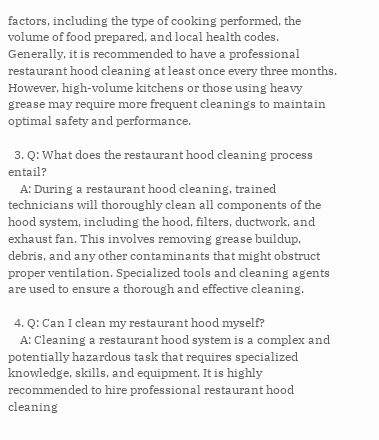factors, including the type of cooking performed, the volume of food prepared, and local health codes. Generally, it is recommended to have a professional restaurant hood cleaning at least once every three months. However, high-volume kitchens or those using heavy grease may require more frequent cleanings to maintain optimal safety and performance.

  3. Q: What does the restaurant hood cleaning process entail?
    A: During a restaurant hood cleaning, trained technicians will thoroughly clean all components of the hood system, including the hood, filters, ductwork, and exhaust fan. This involves removing grease buildup, debris, and any other contaminants that might obstruct proper ventilation. Specialized tools and cleaning agents are used to ensure a thorough and effective cleaning.

  4. Q: Can I clean my restaurant hood myself?
    A: Cleaning a restaurant hood system is a complex and potentially hazardous task that requires specialized knowledge, skills, and equipment. It is highly recommended to hire professional restaurant hood cleaning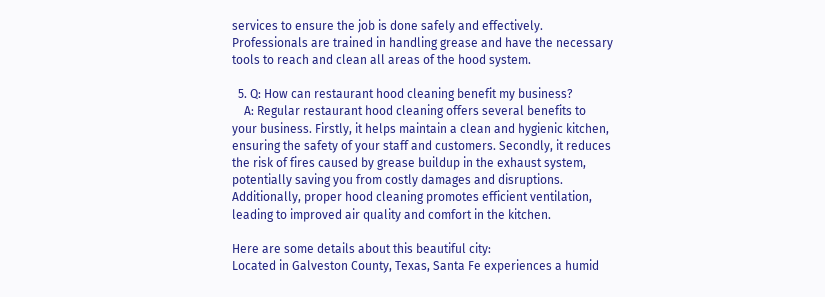services to ensure the job is done safely and effectively. Professionals are trained in handling grease and have the necessary tools to reach and clean all areas of the hood system.

  5. Q: How can restaurant hood cleaning benefit my business?
    A: Regular restaurant hood cleaning offers several benefits to your business. Firstly, it helps maintain a clean and hygienic kitchen, ensuring the safety of your staff and customers. Secondly, it reduces the risk of fires caused by grease buildup in the exhaust system, potentially saving you from costly damages and disruptions. Additionally, proper hood cleaning promotes efficient ventilation, leading to improved air quality and comfort in the kitchen.

Here are some details about this beautiful city:
Located in Galveston County, Texas, Santa Fe experiences a humid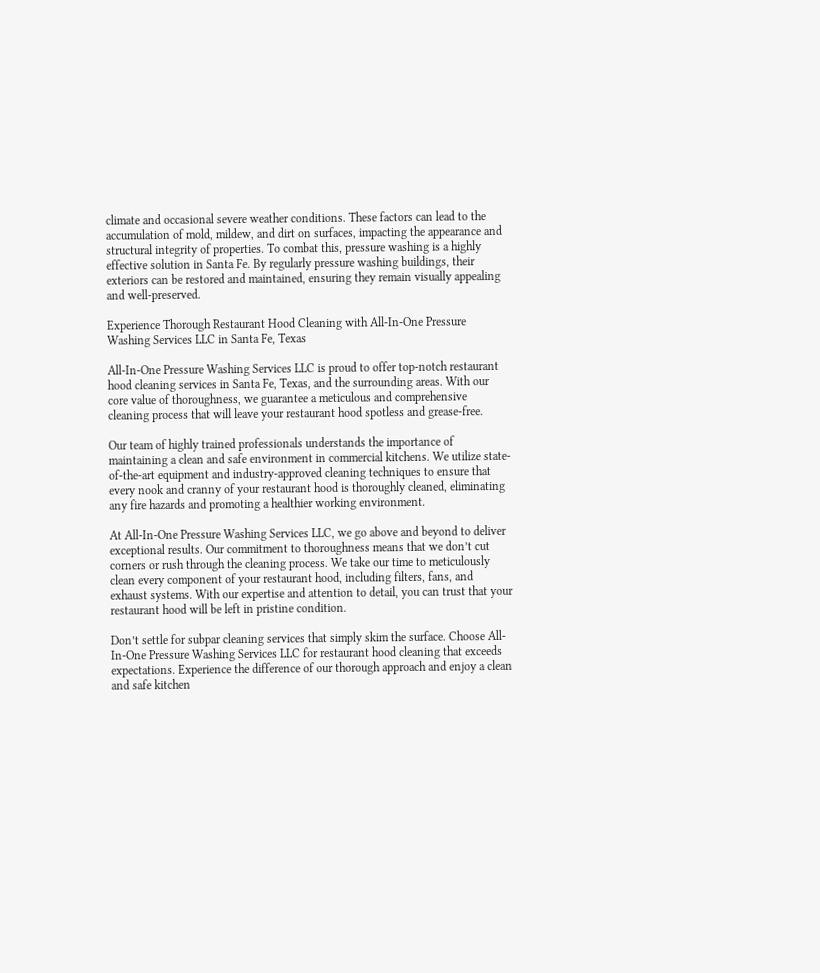climate and occasional severe weather conditions. These factors can lead to the accumulation of mold, mildew, and dirt on surfaces, impacting the appearance and structural integrity of properties. To combat this, pressure washing is a highly effective solution in Santa Fe. By regularly pressure washing buildings, their exteriors can be restored and maintained, ensuring they remain visually appealing and well-preserved.

Experience Thorough Restaurant Hood Cleaning with All-In-One Pressure Washing Services LLC in Santa Fe, Texas

All-In-One Pressure Washing Services LLC is proud to offer top-notch restaurant hood cleaning services in Santa Fe, Texas, and the surrounding areas. With our core value of thoroughness, we guarantee a meticulous and comprehensive cleaning process that will leave your restaurant hood spotless and grease-free.

Our team of highly trained professionals understands the importance of maintaining a clean and safe environment in commercial kitchens. We utilize state-of-the-art equipment and industry-approved cleaning techniques to ensure that every nook and cranny of your restaurant hood is thoroughly cleaned, eliminating any fire hazards and promoting a healthier working environment.

At All-In-One Pressure Washing Services LLC, we go above and beyond to deliver exceptional results. Our commitment to thoroughness means that we don’t cut corners or rush through the cleaning process. We take our time to meticulously clean every component of your restaurant hood, including filters, fans, and exhaust systems. With our expertise and attention to detail, you can trust that your restaurant hood will be left in pristine condition.

Don’t settle for subpar cleaning services that simply skim the surface. Choose All-In-One Pressure Washing Services LLC for restaurant hood cleaning that exceeds expectations. Experience the difference of our thorough approach and enjoy a clean and safe kitchen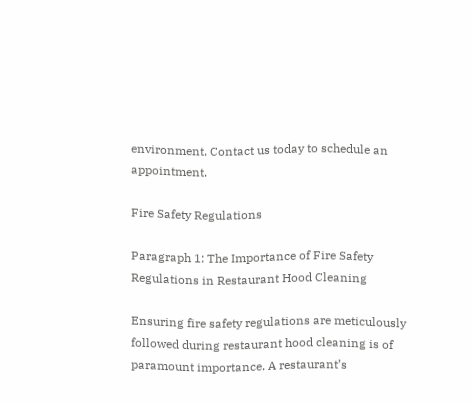environment. Contact us today to schedule an appointment.

Fire Safety Regulations

Paragraph 1: The Importance of Fire Safety Regulations in Restaurant Hood Cleaning

Ensuring fire safety regulations are meticulously followed during restaurant hood cleaning is of paramount importance. A restaurant’s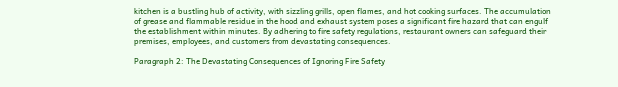kitchen is a bustling hub of activity, with sizzling grills, open flames, and hot cooking surfaces. The accumulation of grease and flammable residue in the hood and exhaust system poses a significant fire hazard that can engulf the establishment within minutes. By adhering to fire safety regulations, restaurant owners can safeguard their premises, employees, and customers from devastating consequences.

Paragraph 2: The Devastating Consequences of Ignoring Fire Safety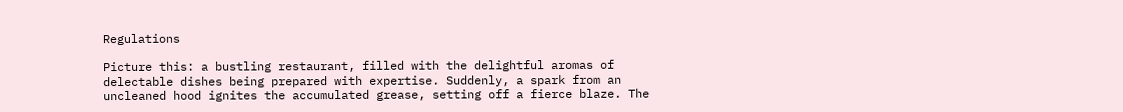Regulations

Picture this: a bustling restaurant, filled with the delightful aromas of delectable dishes being prepared with expertise. Suddenly, a spark from an uncleaned hood ignites the accumulated grease, setting off a fierce blaze. The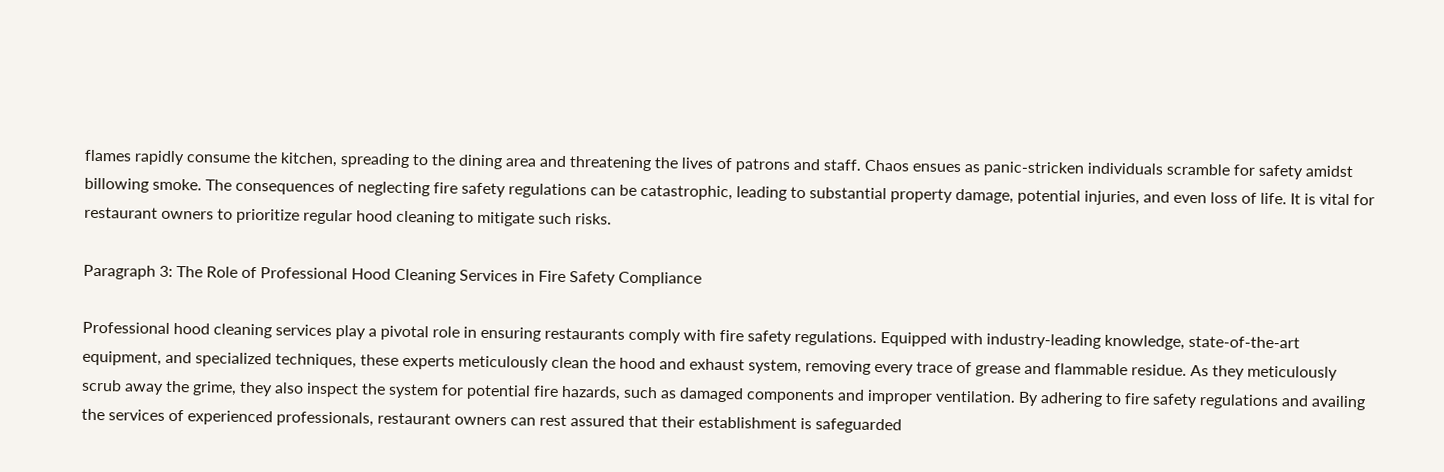flames rapidly consume the kitchen, spreading to the dining area and threatening the lives of patrons and staff. Chaos ensues as panic-stricken individuals scramble for safety amidst billowing smoke. The consequences of neglecting fire safety regulations can be catastrophic, leading to substantial property damage, potential injuries, and even loss of life. It is vital for restaurant owners to prioritize regular hood cleaning to mitigate such risks.

Paragraph 3: The Role of Professional Hood Cleaning Services in Fire Safety Compliance

Professional hood cleaning services play a pivotal role in ensuring restaurants comply with fire safety regulations. Equipped with industry-leading knowledge, state-of-the-art equipment, and specialized techniques, these experts meticulously clean the hood and exhaust system, removing every trace of grease and flammable residue. As they meticulously scrub away the grime, they also inspect the system for potential fire hazards, such as damaged components and improper ventilation. By adhering to fire safety regulations and availing the services of experienced professionals, restaurant owners can rest assured that their establishment is safeguarded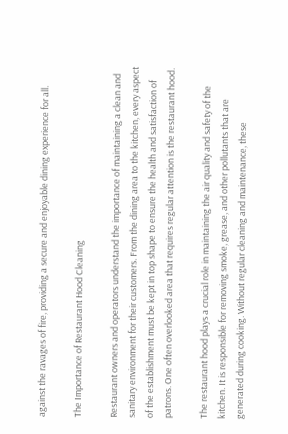against the ravages of fire, providing a secure and enjoyable dining experience for all.

The Importance of Restaurant Hood Cleaning

Restaurant owners and operators understand the importance of maintaining a clean and sanitary environment for their customers. From the dining area to the kitchen, every aspect of the establishment must be kept in top shape to ensure the health and satisfaction of patrons. One often overlooked area that requires regular attention is the restaurant hood.

The restaurant hood plays a crucial role in maintaining the air quality and safety of the kitchen. It is responsible for removing smoke, grease, and other pollutants that are generated during cooking. Without regular cleaning and maintenance, these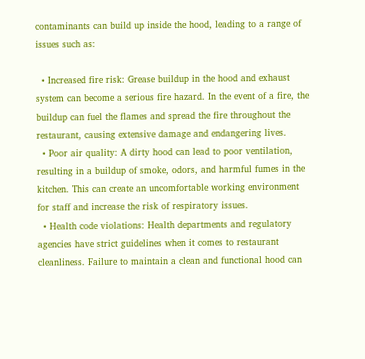contaminants can build up inside the hood, leading to a range of issues such as:

  • Increased fire risk: Grease buildup in the hood and exhaust system can become a serious fire hazard. In the event of a fire, the buildup can fuel the flames and spread the fire throughout the restaurant, causing extensive damage and endangering lives.
  • Poor air quality: A dirty hood can lead to poor ventilation, resulting in a buildup of smoke, odors, and harmful fumes in the kitchen. This can create an uncomfortable working environment for staff and increase the risk of respiratory issues.
  • Health code violations: Health departments and regulatory agencies have strict guidelines when it comes to restaurant cleanliness. Failure to maintain a clean and functional hood can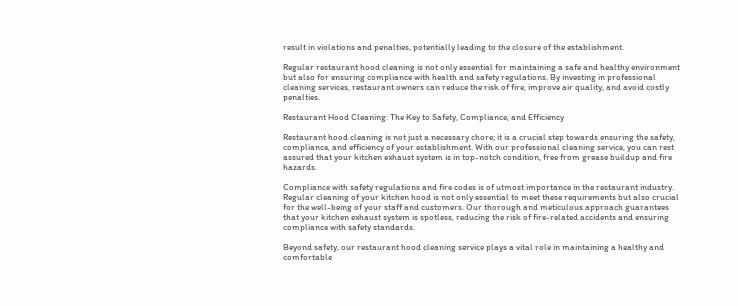result in violations and penalties, potentially leading to the closure of the establishment.

Regular restaurant hood cleaning is not only essential for maintaining a safe and healthy environment but also for ensuring compliance with health and safety regulations. By investing in professional cleaning services, restaurant owners can reduce the risk of fire, improve air quality, and avoid costly penalties.

Restaurant Hood Cleaning: The Key to Safety, Compliance, and Efficiency

Restaurant hood cleaning is not just a necessary chore; it is a crucial step towards ensuring the safety, compliance, and efficiency of your establishment. With our professional cleaning service, you can rest assured that your kitchen exhaust system is in top-notch condition, free from grease buildup and fire hazards.

Compliance with safety regulations and fire codes is of utmost importance in the restaurant industry. Regular cleaning of your kitchen hood is not only essential to meet these requirements but also crucial for the well-being of your staff and customers. Our thorough and meticulous approach guarantees that your kitchen exhaust system is spotless, reducing the risk of fire-related accidents and ensuring compliance with safety standards.

Beyond safety, our restaurant hood cleaning service plays a vital role in maintaining a healthy and comfortable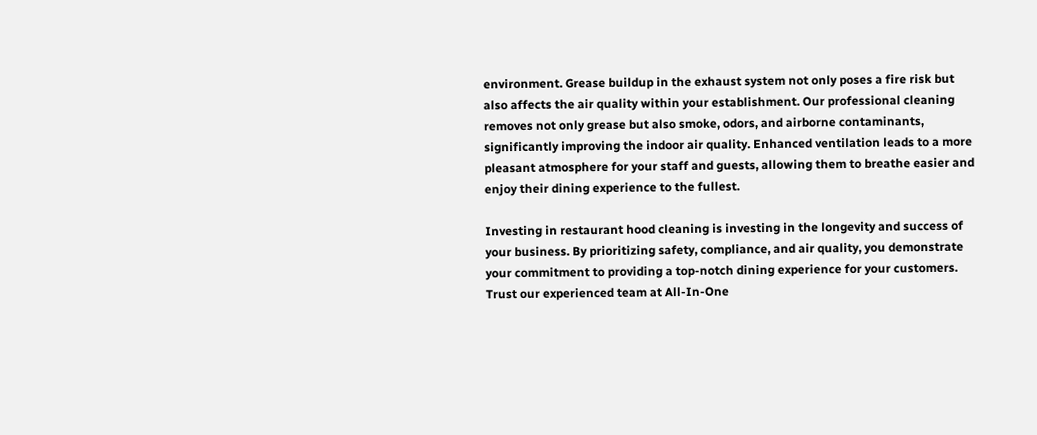environment. Grease buildup in the exhaust system not only poses a fire risk but also affects the air quality within your establishment. Our professional cleaning removes not only grease but also smoke, odors, and airborne contaminants, significantly improving the indoor air quality. Enhanced ventilation leads to a more pleasant atmosphere for your staff and guests, allowing them to breathe easier and enjoy their dining experience to the fullest.

Investing in restaurant hood cleaning is investing in the longevity and success of your business. By prioritizing safety, compliance, and air quality, you demonstrate your commitment to providing a top-notch dining experience for your customers. Trust our experienced team at All-In-One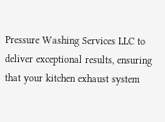Pressure Washing Services LLC to deliver exceptional results, ensuring that your kitchen exhaust system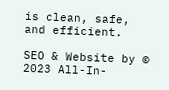is clean, safe, and efficient.

SEO & Website by © 2023 All-In-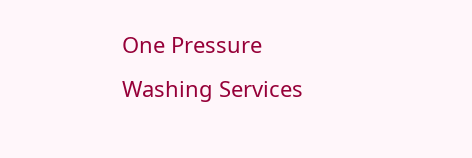One Pressure Washing Services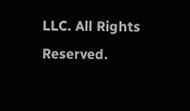LLC. All Rights Reserved.